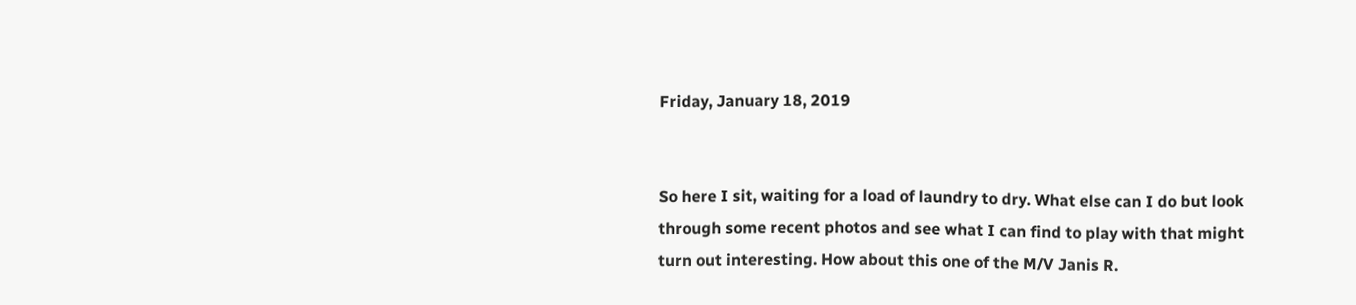Friday, January 18, 2019


So here I sit, waiting for a load of laundry to dry. What else can I do but look through some recent photos and see what I can find to play with that might turn out interesting. How about this one of the M/V Janis R.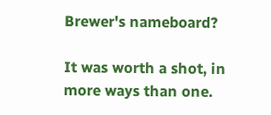Brewer's nameboard?

It was worth a shot, in more ways than one.